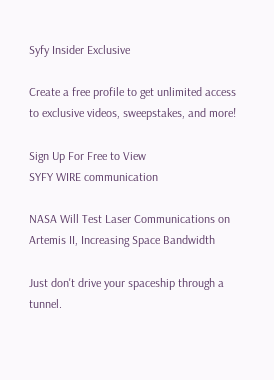Syfy Insider Exclusive

Create a free profile to get unlimited access to exclusive videos, sweepstakes, and more!

Sign Up For Free to View
SYFY WIRE communication

NASA Will Test Laser Communications on Artemis II, Increasing Space Bandwidth

Just don't drive your spaceship through a tunnel.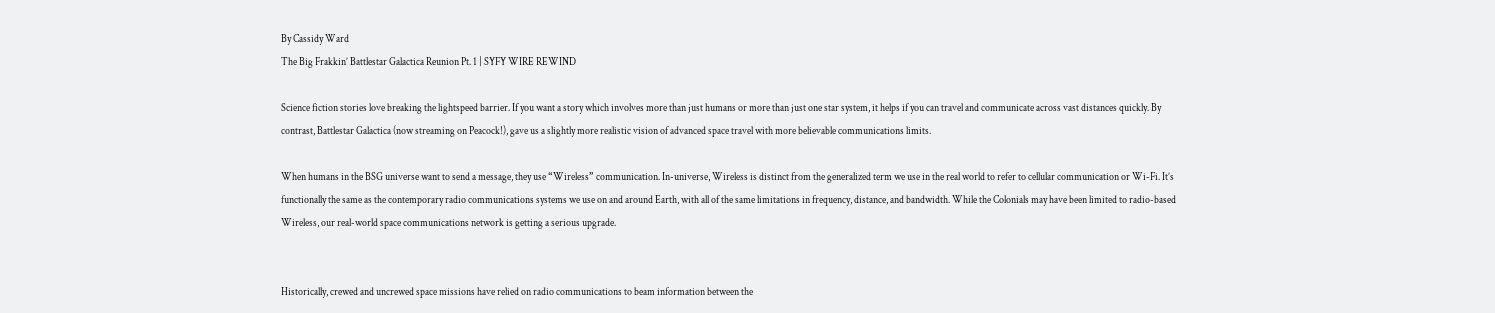By Cassidy Ward
The Big Frakkin’ Battlestar Galactica Reunion Pt. 1 | SYFY WIRE REWIND

Science fiction stories love breaking the lightspeed barrier. If you want a story which involves more than just humans or more than just one star system, it helps if you can travel and communicate across vast distances quickly. By contrast, Battlestar Galactica (now streaming on Peacock!), gave us a slightly more realistic vision of advanced space travel with more believable communications limits.

When humans in the BSG universe want to send a message, they use “Wireless” communication. In-universe, Wireless is distinct from the generalized term we use in the real world to refer to cellular communication or Wi-Fi. It’s functionally the same as the contemporary radio communications systems we use on and around Earth, with all of the same limitations in frequency, distance, and bandwidth. While the Colonials may have been limited to radio-based Wireless, our real-world space communications network is getting a serious upgrade.


Historically, crewed and uncrewed space missions have relied on radio communications to beam information between the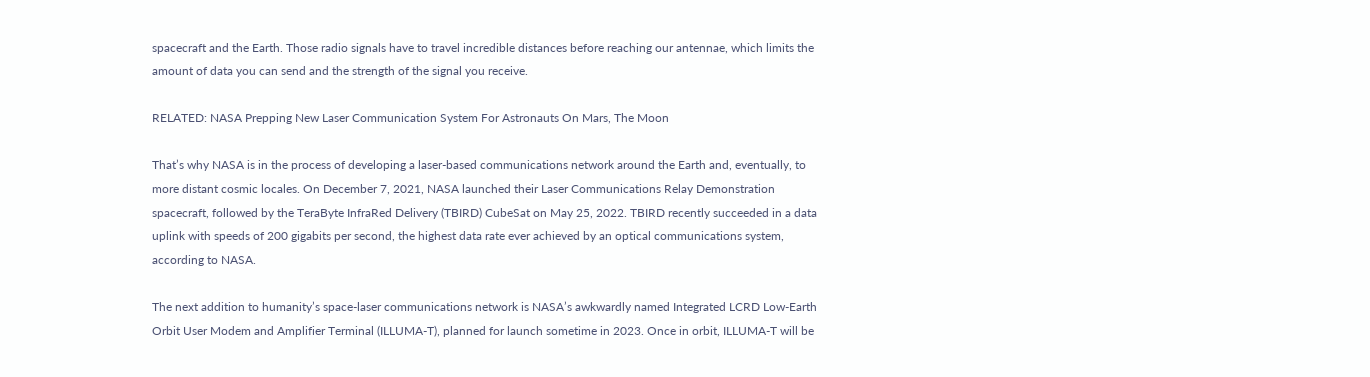spacecraft and the Earth. Those radio signals have to travel incredible distances before reaching our antennae, which limits the amount of data you can send and the strength of the signal you receive.

RELATED: NASA Prepping New Laser Communication System For Astronauts On Mars, The Moon

That’s why NASA is in the process of developing a laser-based communications network around the Earth and, eventually, to more distant cosmic locales. On December 7, 2021, NASA launched their Laser Communications Relay Demonstration spacecraft, followed by the TeraByte InfraRed Delivery (TBIRD) CubeSat on May 25, 2022. TBIRD recently succeeded in a data uplink with speeds of 200 gigabits per second, the highest data rate ever achieved by an optical communications system, according to NASA.

The next addition to humanity’s space-laser communications network is NASA’s awkwardly named Integrated LCRD Low-Earth Orbit User Modem and Amplifier Terminal (ILLUMA-T), planned for launch sometime in 2023. Once in orbit, ILLUMA-T will be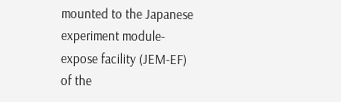mounted to the Japanese experiment module-expose facility (JEM-EF) of the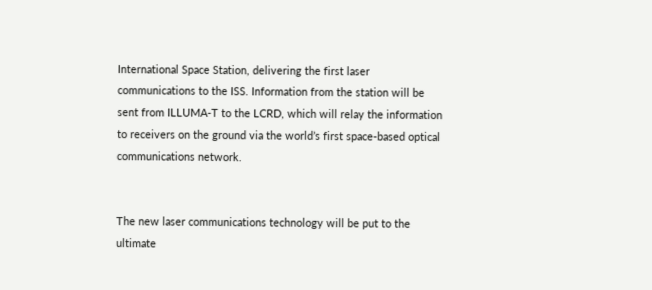International Space Station, delivering the first laser communications to the ISS. Information from the station will be sent from ILLUMA-T to the LCRD, which will relay the information to receivers on the ground via the world’s first space-based optical communications network.


The new laser communications technology will be put to the ultimate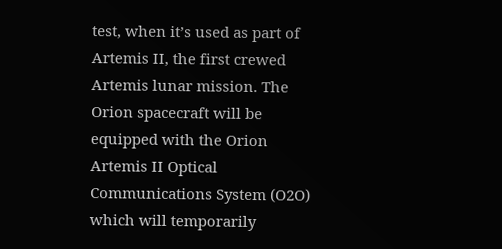test, when it’s used as part of Artemis II, the first crewed Artemis lunar mission. The Orion spacecraft will be equipped with the Orion Artemis II Optical Communications System (O2O) which will temporarily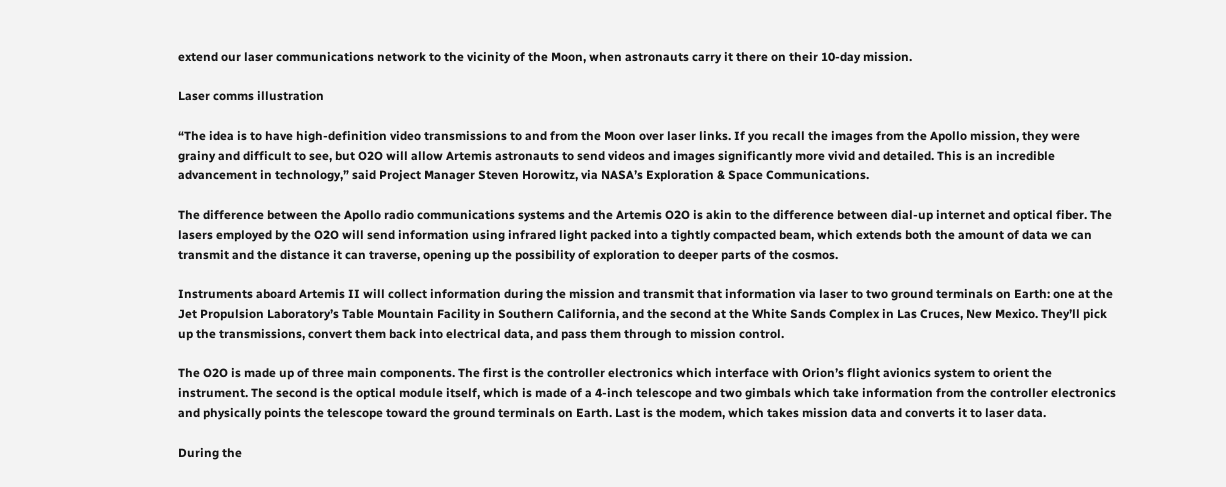extend our laser communications network to the vicinity of the Moon, when astronauts carry it there on their 10-day mission.

Laser comms illustration

“The idea is to have high-definition video transmissions to and from the Moon over laser links. If you recall the images from the Apollo mission, they were grainy and difficult to see, but O2O will allow Artemis astronauts to send videos and images significantly more vivid and detailed. This is an incredible advancement in technology,” said Project Manager Steven Horowitz, via NASA’s Exploration & Space Communications.

The difference between the Apollo radio communications systems and the Artemis O2O is akin to the difference between dial-up internet and optical fiber. The lasers employed by the O2O will send information using infrared light packed into a tightly compacted beam, which extends both the amount of data we can transmit and the distance it can traverse, opening up the possibility of exploration to deeper parts of the cosmos.

Instruments aboard Artemis II will collect information during the mission and transmit that information via laser to two ground terminals on Earth: one at the Jet Propulsion Laboratory’s Table Mountain Facility in Southern California, and the second at the White Sands Complex in Las Cruces, New Mexico. They’ll pick up the transmissions, convert them back into electrical data, and pass them through to mission control.

The O2O is made up of three main components. The first is the controller electronics which interface with Orion’s flight avionics system to orient the instrument. The second is the optical module itself, which is made of a 4-inch telescope and two gimbals which take information from the controller electronics and physically points the telescope toward the ground terminals on Earth. Last is the modem, which takes mission data and converts it to laser data.

During the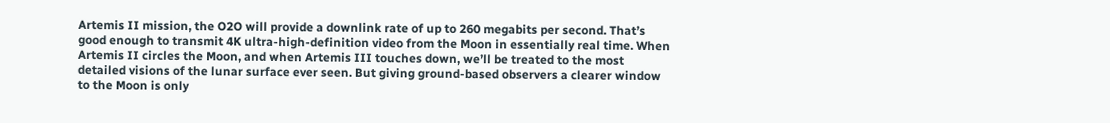Artemis II mission, the O2O will provide a downlink rate of up to 260 megabits per second. That’s good enough to transmit 4K ultra-high-definition video from the Moon in essentially real time. When Artemis II circles the Moon, and when Artemis III touches down, we’ll be treated to the most detailed visions of the lunar surface ever seen. But giving ground-based observers a clearer window to the Moon is only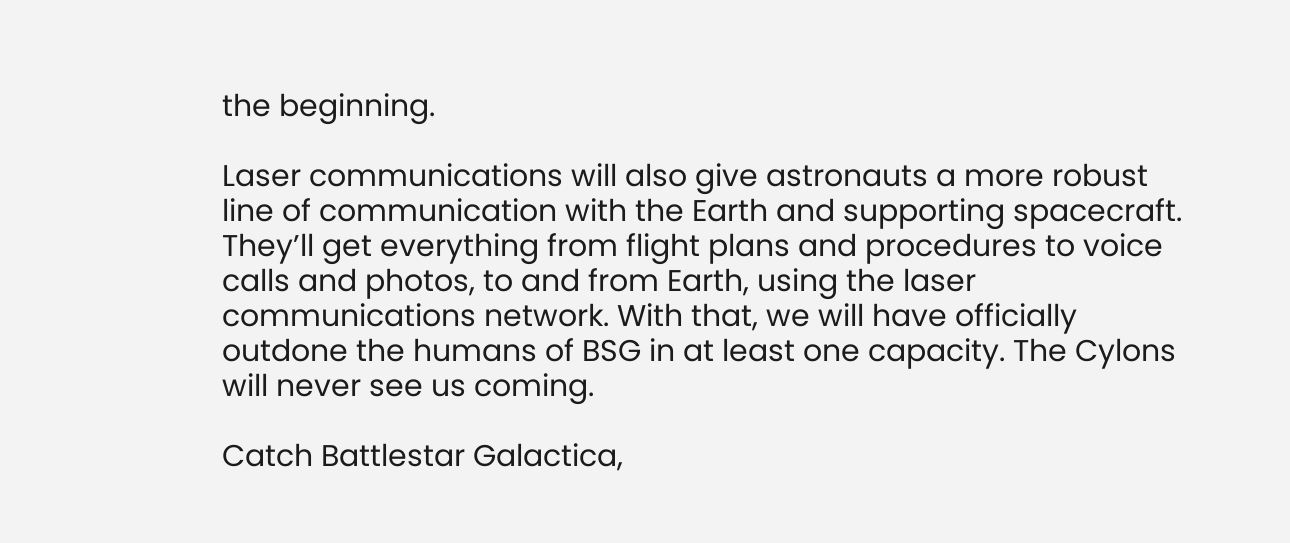the beginning.

Laser communications will also give astronauts a more robust line of communication with the Earth and supporting spacecraft. They’ll get everything from flight plans and procedures to voice calls and photos, to and from Earth, using the laser communications network. With that, we will have officially outdone the humans of BSG in at least one capacity. The Cylons will never see us coming.

Catch Battlestar Galactica,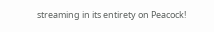streaming in its entirety on Peacock!